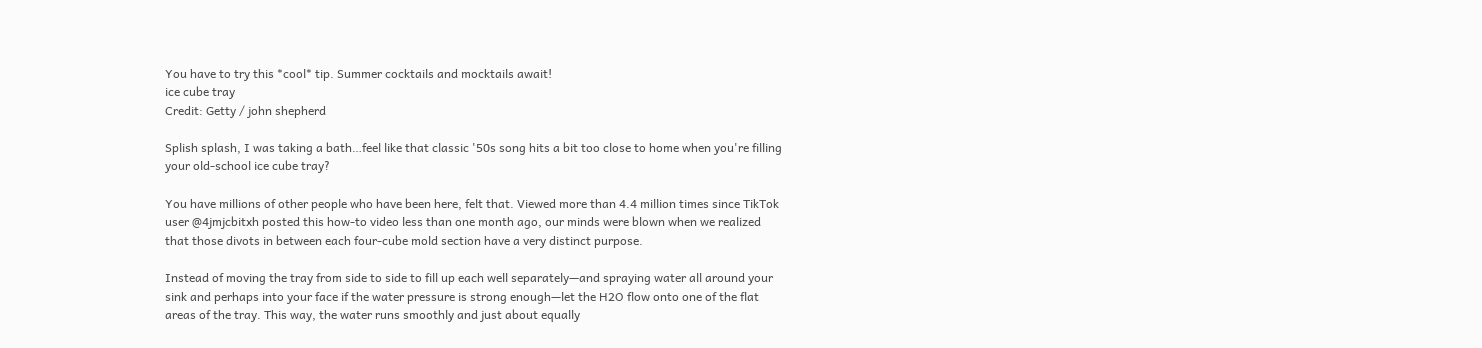You have to try this *cool* tip. Summer cocktails and mocktails await!
ice cube tray
Credit: Getty / john shepherd

Splish splash, I was taking a bath…feel like that classic '50s song hits a bit too close to home when you're filling your old-school ice cube tray?

You have millions of other people who have been here, felt that. Viewed more than 4.4 million times since TikTok user @4jmjcbitxh posted this how-to video less than one month ago, our minds were blown when we realized that those divots in between each four-cube mold section have a very distinct purpose.

Instead of moving the tray from side to side to fill up each well separately—and spraying water all around your sink and perhaps into your face if the water pressure is strong enough—let the H2O flow onto one of the flat areas of the tray. This way, the water runs smoothly and just about equally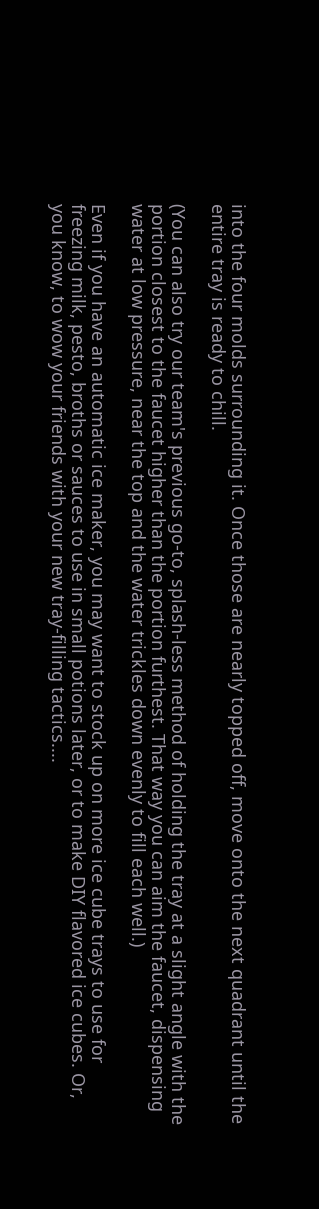into the four molds surrounding it. Once those are nearly topped off, move onto the next quadrant until the entire tray is ready to chill.

(You can also try our team's previous go-to, splash-less method of holding the tray at a slight angle with the portion closest to the faucet higher than the portion furthest. That way you can aim the faucet, dispensing water at low pressure, near the top and the water trickles down evenly to fill each well.)

Even if you have an automatic ice maker, you may want to stock up on more ice cube trays to use for freezing milk, pesto, broths or sauces to use in small potions later, or to make DIY flavored ice cubes. Or, you know, to wow your friends with your new tray-filling tactics....